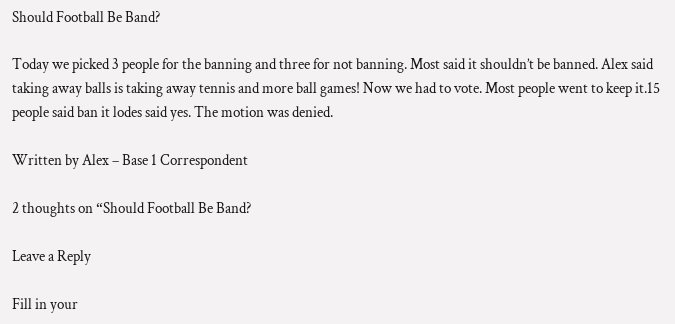Should Football Be Band?

Today we picked 3 people for the banning and three for not banning. Most said it shouldn’t be banned. Alex said taking away balls is taking away tennis and more ball games! Now we had to vote. Most people went to keep it.15 people said ban it lodes said yes. The motion was denied.

Written by Alex – Base 1 Correspondent

2 thoughts on “Should Football Be Band?

Leave a Reply

Fill in your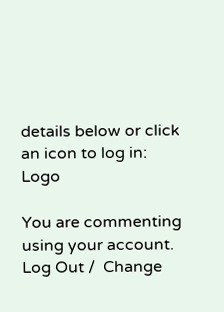details below or click an icon to log in: Logo

You are commenting using your account. Log Out /  Change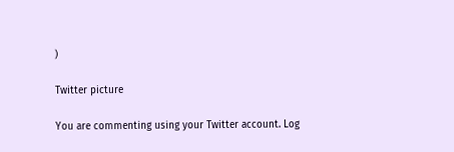)

Twitter picture

You are commenting using your Twitter account. Log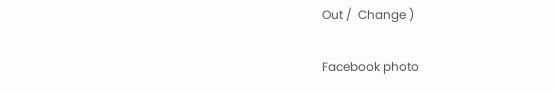Out /  Change )

Facebook photo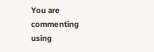You are commenting using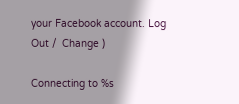your Facebook account. Log Out /  Change )

Connecting to %s